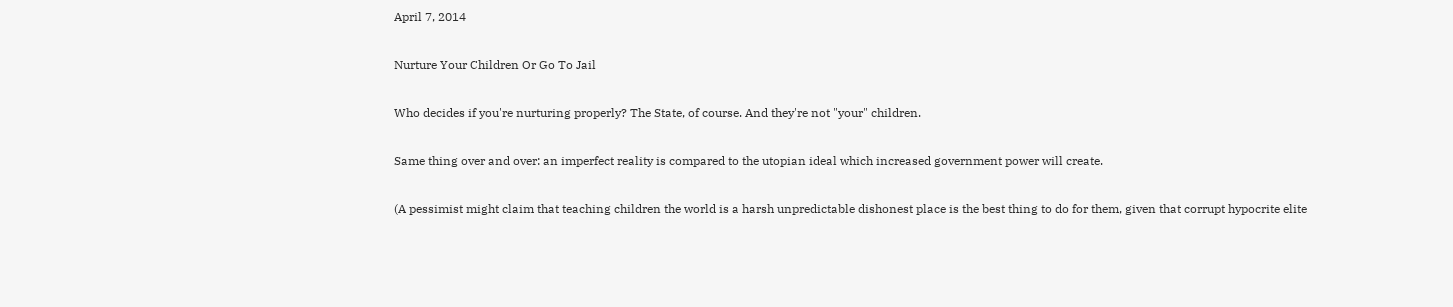April 7, 2014

Nurture Your Children Or Go To Jail

Who decides if you're nurturing properly? The State, of course. And they're not "your" children.

Same thing over and over: an imperfect reality is compared to the utopian ideal which increased government power will create.

(A pessimist might claim that teaching children the world is a harsh unpredictable dishonest place is the best thing to do for them, given that corrupt hypocrite elite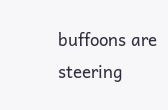buffoons are steering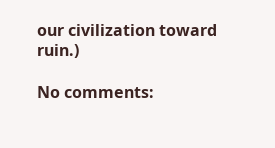our civilization toward ruin.)

No comments: